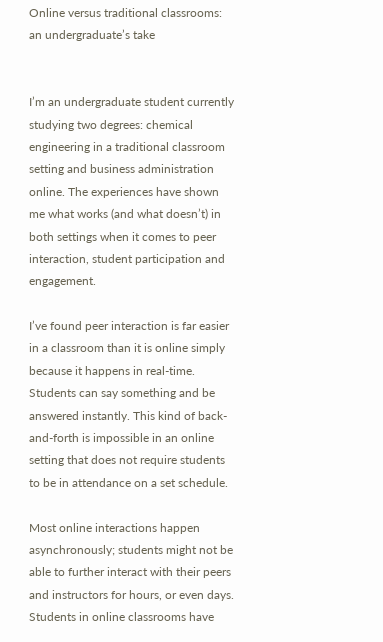Online versus traditional classrooms: an undergraduate’s take


I’m an undergraduate student currently studying two degrees: chemical engineering in a traditional classroom setting and business administration online. The experiences have shown me what works (and what doesn’t) in both settings when it comes to peer interaction, student participation and engagement.

I’ve found peer interaction is far easier in a classroom than it is online simply because it happens in real-time. Students can say something and be answered instantly. This kind of back-and-forth is impossible in an online setting that does not require students to be in attendance on a set schedule.

Most online interactions happen asynchronously; students might not be able to further interact with their peers and instructors for hours, or even days. Students in online classrooms have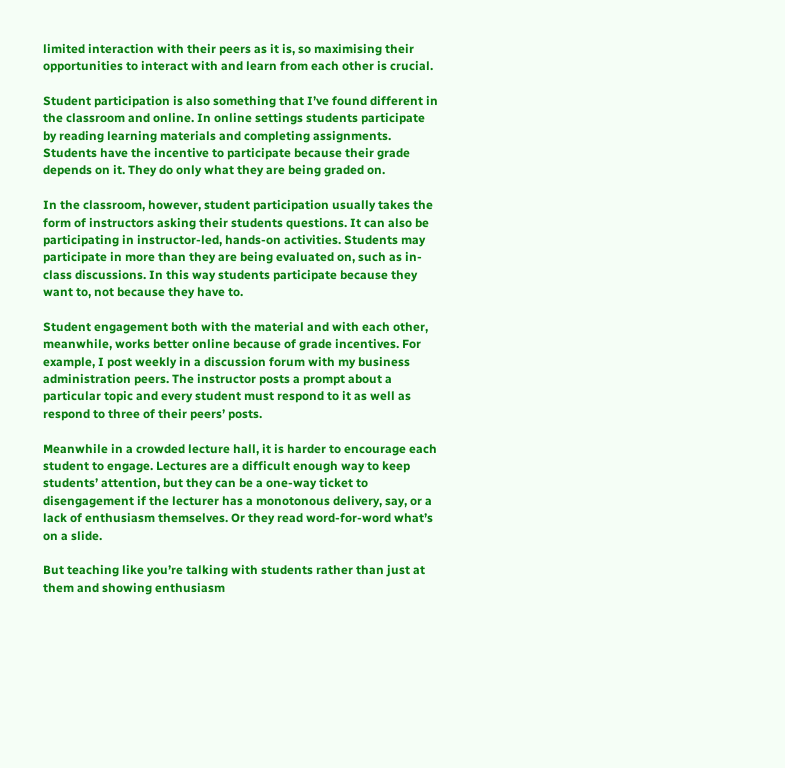limited interaction with their peers as it is, so maximising their opportunities to interact with and learn from each other is crucial.

Student participation is also something that I’ve found different in the classroom and online. In online settings students participate by reading learning materials and completing assignments. Students have the incentive to participate because their grade depends on it. They do only what they are being graded on.

In the classroom, however, student participation usually takes the form of instructors asking their students questions. It can also be participating in instructor-led, hands-on activities. Students may participate in more than they are being evaluated on, such as in-class discussions. In this way students participate because they want to, not because they have to.

Student engagement both with the material and with each other, meanwhile, works better online because of grade incentives. For example, I post weekly in a discussion forum with my business administration peers. The instructor posts a prompt about a particular topic and every student must respond to it as well as respond to three of their peers’ posts.

Meanwhile in a crowded lecture hall, it is harder to encourage each student to engage. Lectures are a difficult enough way to keep students’ attention, but they can be a one-way ticket to disengagement if the lecturer has a monotonous delivery, say, or a lack of enthusiasm themselves. Or they read word-for-word what’s on a slide.

But teaching like you’re talking with students rather than just at them and showing enthusiasm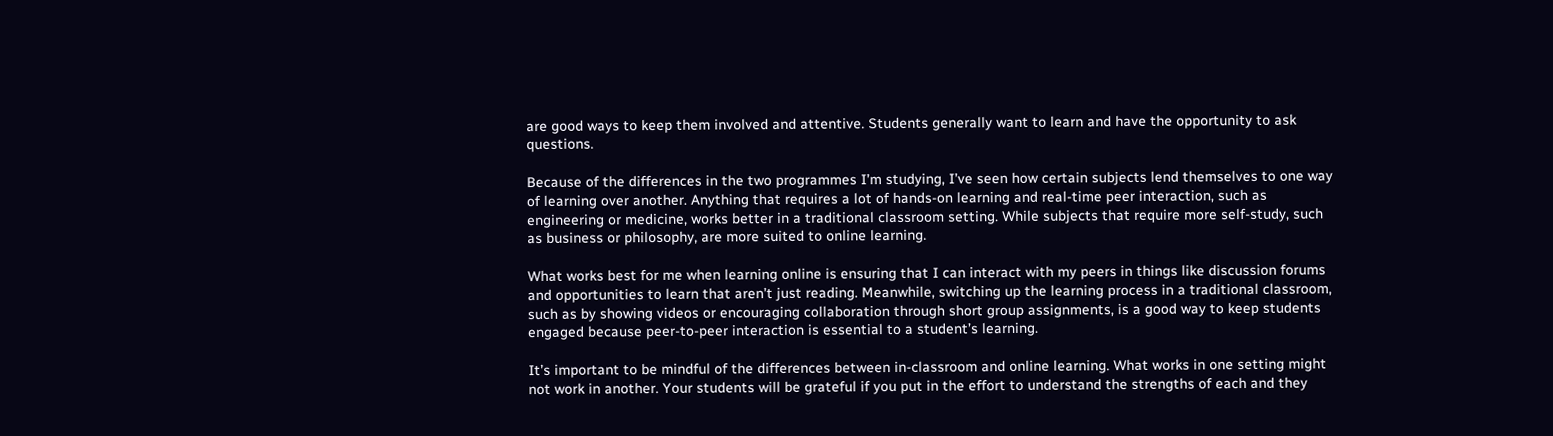are good ways to keep them involved and attentive. Students generally want to learn and have the opportunity to ask questions.

Because of the differences in the two programmes I’m studying, I’ve seen how certain subjects lend themselves to one way of learning over another. Anything that requires a lot of hands-on learning and real-time peer interaction, such as engineering or medicine, works better in a traditional classroom setting. While subjects that require more self-study, such as business or philosophy, are more suited to online learning.

What works best for me when learning online is ensuring that I can interact with my peers in things like discussion forums and opportunities to learn that aren’t just reading. Meanwhile, switching up the learning process in a traditional classroom, such as by showing videos or encouraging collaboration through short group assignments, is a good way to keep students engaged because peer-to-peer interaction is essential to a student’s learning.

It’s important to be mindful of the differences between in-classroom and online learning. What works in one setting might not work in another. Your students will be grateful if you put in the effort to understand the strengths of each and they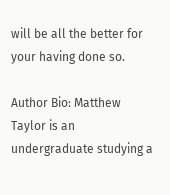will be all the better for your having done so.

Author Bio: Matthew Taylor is an undergraduate studying a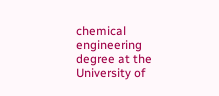chemical engineering degree at the University of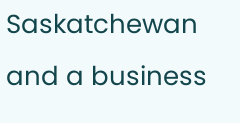Saskatchewan and a business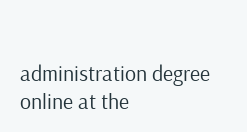administration degree online at the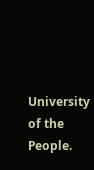University of the People.